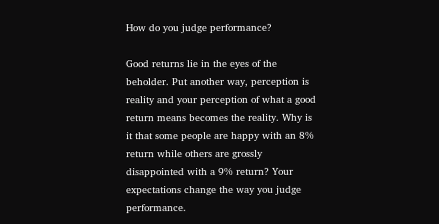How do you judge performance?

Good returns lie in the eyes of the beholder. Put another way, perception is reality and your perception of what a good return means becomes the reality. Why is it that some people are happy with an 8% return while others are grossly disappointed with a 9% return? Your expectations change the way you judge performance.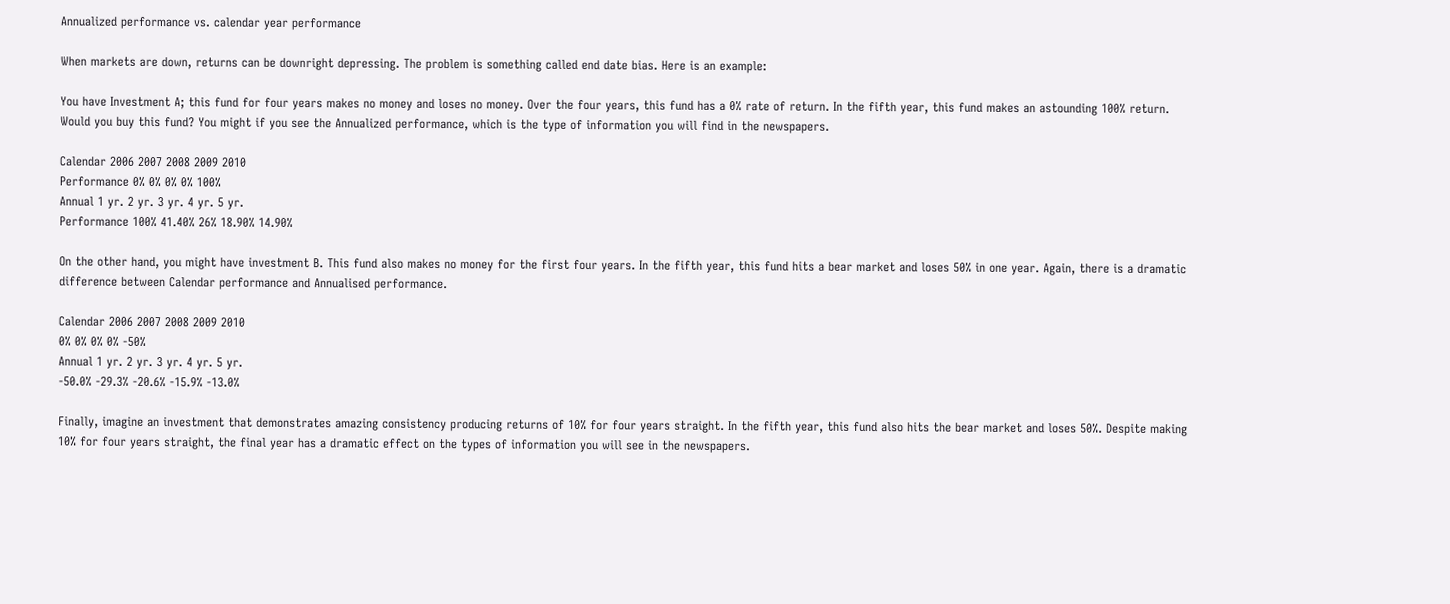Annualized performance vs. calendar year performance

When markets are down, returns can be downright depressing. The problem is something called end date bias. Here is an example:

You have Investment A; this fund for four years makes no money and loses no money. Over the four years, this fund has a 0% rate of return. In the fifth year, this fund makes an astounding 100% return. Would you buy this fund? You might if you see the Annualized performance, which is the type of information you will find in the newspapers.

Calendar 2006 2007 2008 2009 2010
Performance 0% 0% 0% 0% 100%
Annual 1 yr. 2 yr. 3 yr. 4 yr. 5 yr.
Performance 100% 41.40% 26% 18.90% 14.90%

On the other hand, you might have investment B. This fund also makes no money for the first four years. In the fifth year, this fund hits a bear market and loses 50% in one year. Again, there is a dramatic difference between Calendar performance and Annualised performance.

Calendar 2006 2007 2008 2009 2010
0% 0% 0% 0% -50%
Annual 1 yr. 2 yr. 3 yr. 4 yr. 5 yr.
-50.0% -29.3% -20.6% -15.9% -13.0%

Finally, imagine an investment that demonstrates amazing consistency producing returns of 10% for four years straight. In the fifth year, this fund also hits the bear market and loses 50%. Despite making 10% for four years straight, the final year has a dramatic effect on the types of information you will see in the newspapers.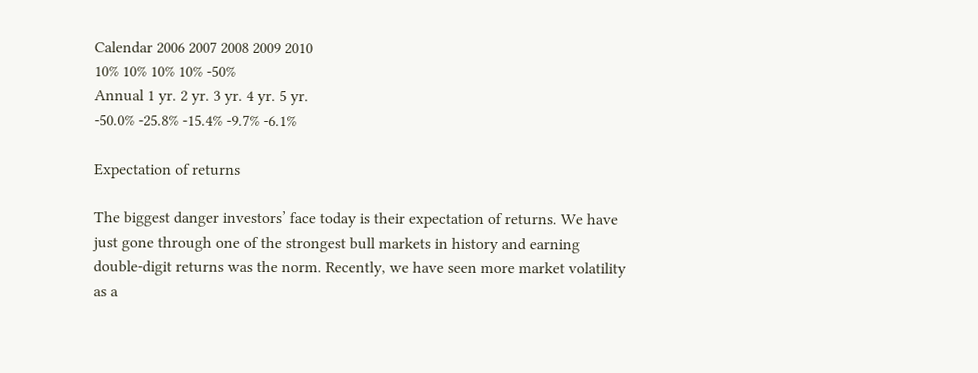Calendar 2006 2007 2008 2009 2010
10% 10% 10% 10% -50%
Annual 1 yr. 2 yr. 3 yr. 4 yr. 5 yr.
-50.0% -25.8% -15.4% -9.7% -6.1%

Expectation of returns

The biggest danger investors’ face today is their expectation of returns. We have just gone through one of the strongest bull markets in history and earning double-digit returns was the norm. Recently, we have seen more market volatility as a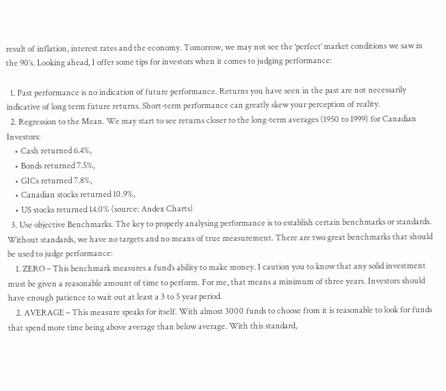result of inflation, interest rates and the economy. Tomorrow, we may not see the ‘perfect’ market conditions we saw in the 90’s. Looking ahead, I offer some tips for investors when it comes to judging performance:

  1. Past performance is no indication of future performance. Returns you have seen in the past are not necessarily indicative of long term future returns. Short-term performance can greatly skew your perception of reality.
  2. Regression to the Mean. We may start to see returns closer to the long-term averages (1950 to 1999) for Canadian Investors:
    • Cash returned 6.4%,
    • Bonds returned 7.5%,
    • GICs returned 7.8%,
    • Canadian stocks returned 10.9%,
    • US stocks returned 14.0% (source: Andex Charts)
  3. Use objective Benchmarks. The key to properly analysing performance is to establish certain benchmarks or standards. Without standards, we have no targets and no means of true measurement. There are two great benchmarks that should be used to judge performance:
    1. ZERO – This benchmark measures a fund’s ability to make money. I caution you to know that any solid investment must be given a reasonable amount of time to perform. For me, that means a minimum of three years. Investors should have enough patience to wait out at least a 3 to 5 year period.
    2. AVERAGE – This measure speaks for itself. With almost 3000 funds to choose from it is reasonable to look for funds that spend more time being above average than below average. With this standard,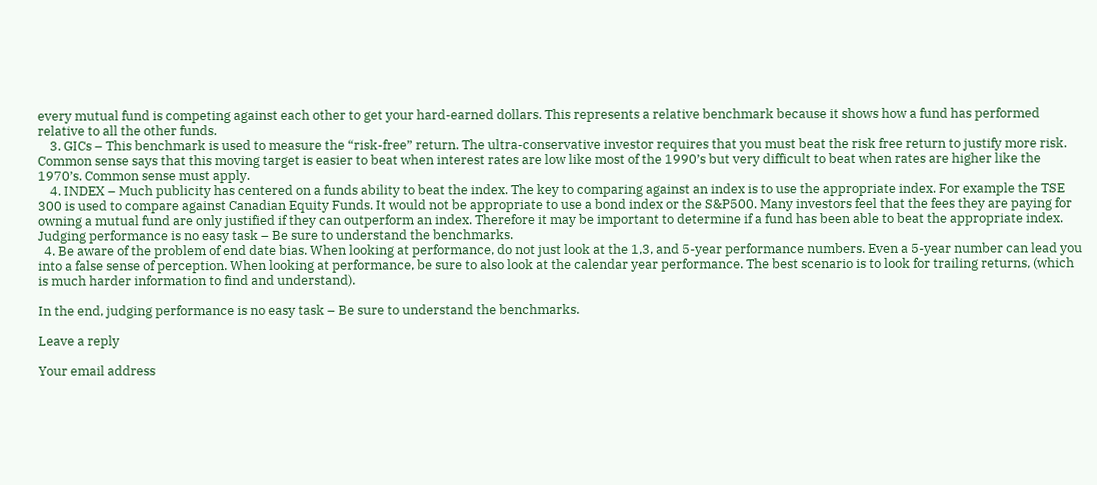every mutual fund is competing against each other to get your hard-earned dollars. This represents a relative benchmark because it shows how a fund has performed relative to all the other funds.
    3. GICs – This benchmark is used to measure the “risk-free” return. The ultra-conservative investor requires that you must beat the risk free return to justify more risk. Common sense says that this moving target is easier to beat when interest rates are low like most of the 1990’s but very difficult to beat when rates are higher like the 1970’s. Common sense must apply.
    4. INDEX – Much publicity has centered on a funds ability to beat the index. The key to comparing against an index is to use the appropriate index. For example the TSE 300 is used to compare against Canadian Equity Funds. It would not be appropriate to use a bond index or the S&P500. Many investors feel that the fees they are paying for owning a mutual fund are only justified if they can outperform an index. Therefore it may be important to determine if a fund has been able to beat the appropriate index. Judging performance is no easy task – Be sure to understand the benchmarks.
  4. Be aware of the problem of end date bias. When looking at performance, do not just look at the 1,3, and 5-year performance numbers. Even a 5-year number can lead you into a false sense of perception. When looking at performance, be sure to also look at the calendar year performance. The best scenario is to look for trailing returns, (which is much harder information to find and understand).

In the end, judging performance is no easy task – Be sure to understand the benchmarks.

Leave a reply

Your email address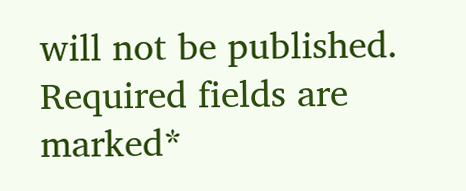will not be published. Required fields are marked*